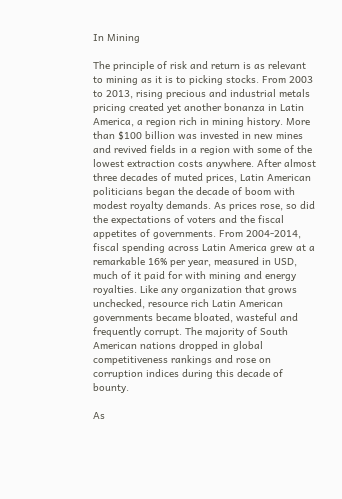In Mining

The principle of risk and return is as relevant to mining as it is to picking stocks. From 2003 to 2013, rising precious and industrial metals pricing created yet another bonanza in Latin America, a region rich in mining history. More than $100 billion was invested in new mines and revived fields in a region with some of the lowest extraction costs anywhere. After almost three decades of muted prices, Latin American politicians began the decade of boom with modest royalty demands. As prices rose, so did the expectations of voters and the fiscal appetites of governments. From 2004-2014, fiscal spending across Latin America grew at a remarkable 16% per year, measured in USD, much of it paid for with mining and energy royalties. Like any organization that grows unchecked, resource rich Latin American governments became bloated, wasteful and frequently corrupt. The majority of South American nations dropped in global competitiveness rankings and rose on corruption indices during this decade of bounty.

As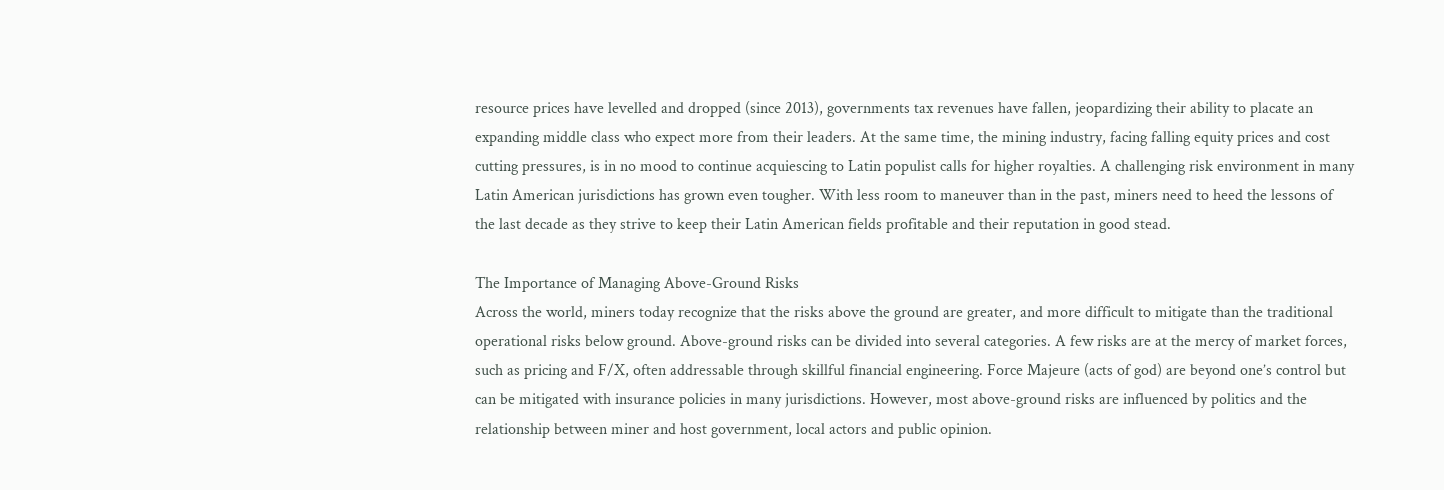resource prices have levelled and dropped (since 2013), governments tax revenues have fallen, jeopardizing their ability to placate an expanding middle class who expect more from their leaders. At the same time, the mining industry, facing falling equity prices and cost cutting pressures, is in no mood to continue acquiescing to Latin populist calls for higher royalties. A challenging risk environment in many Latin American jurisdictions has grown even tougher. With less room to maneuver than in the past, miners need to heed the lessons of the last decade as they strive to keep their Latin American fields profitable and their reputation in good stead.

The Importance of Managing Above-Ground Risks
Across the world, miners today recognize that the risks above the ground are greater, and more difficult to mitigate than the traditional operational risks below ground. Above-ground risks can be divided into several categories. A few risks are at the mercy of market forces, such as pricing and F/X, often addressable through skillful financial engineering. Force Majeure (acts of god) are beyond one’s control but can be mitigated with insurance policies in many jurisdictions. However, most above-ground risks are influenced by politics and the relationship between miner and host government, local actors and public opinion.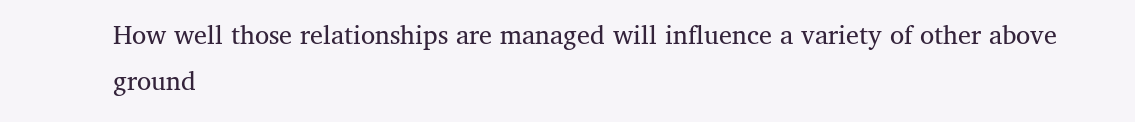How well those relationships are managed will influence a variety of other above ground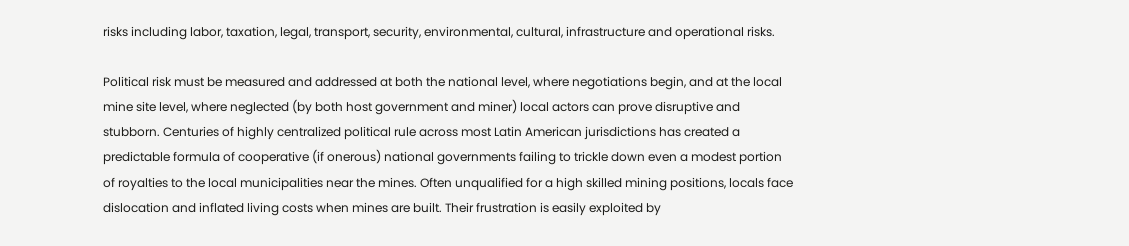risks including labor, taxation, legal, transport, security, environmental, cultural, infrastructure and operational risks.

Political risk must be measured and addressed at both the national level, where negotiations begin, and at the local mine site level, where neglected (by both host government and miner) local actors can prove disruptive and stubborn. Centuries of highly centralized political rule across most Latin American jurisdictions has created a predictable formula of cooperative (if onerous) national governments failing to trickle down even a modest portion of royalties to the local municipalities near the mines. Often unqualified for a high skilled mining positions, locals face dislocation and inflated living costs when mines are built. Their frustration is easily exploited by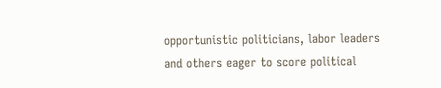opportunistic politicians, labor leaders and others eager to score political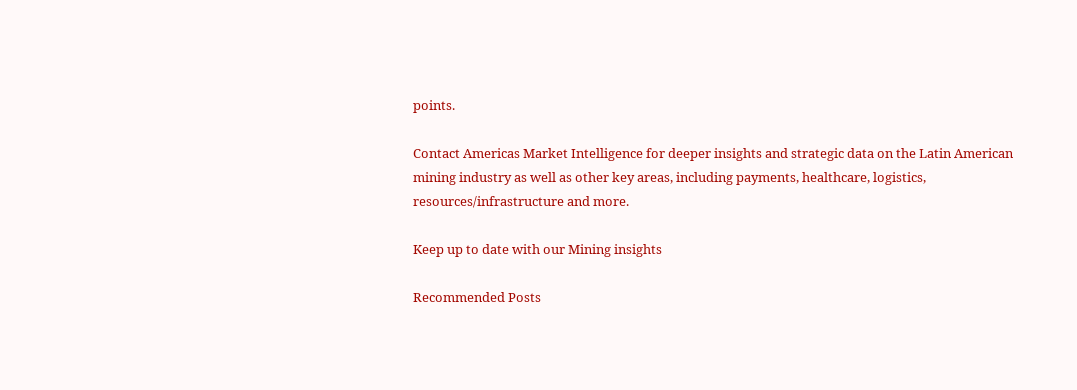points.

Contact Americas Market Intelligence for deeper insights and strategic data on the Latin American mining industry as well as other key areas, including payments, healthcare, logistics, resources/infrastructure and more.

Keep up to date with our Mining insights

Recommended Posts